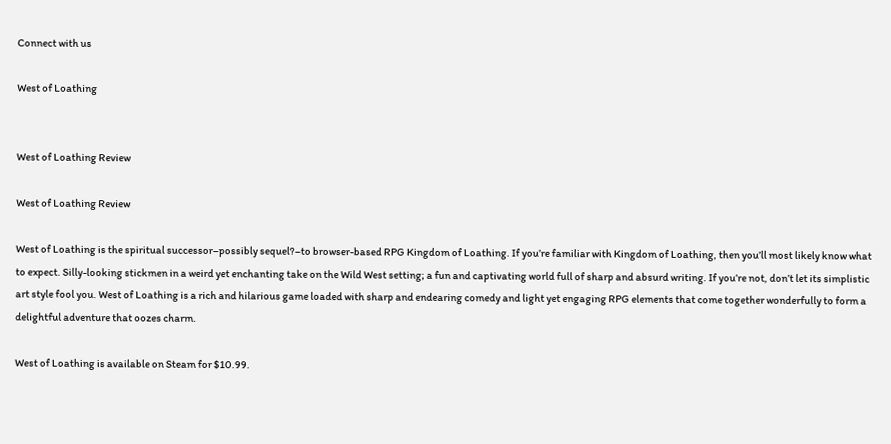Connect with us

West of Loathing


West of Loathing Review

West of Loathing Review

West of Loathing is the spiritual successor–possibly sequel?–to browser-based RPG Kingdom of Loathing. If you’re familiar with Kingdom of Loathing, then you’ll most likely know what to expect. Silly-looking stickmen in a weird yet enchanting take on the Wild West setting; a fun and captivating world full of sharp and absurd writing. If you’re not, don’t let its simplistic art style fool you. West of Loathing is a rich and hilarious game loaded with sharp and endearing comedy and light yet engaging RPG elements that come together wonderfully to form a delightful adventure that oozes charm.

West of Loathing is available on Steam for $10.99.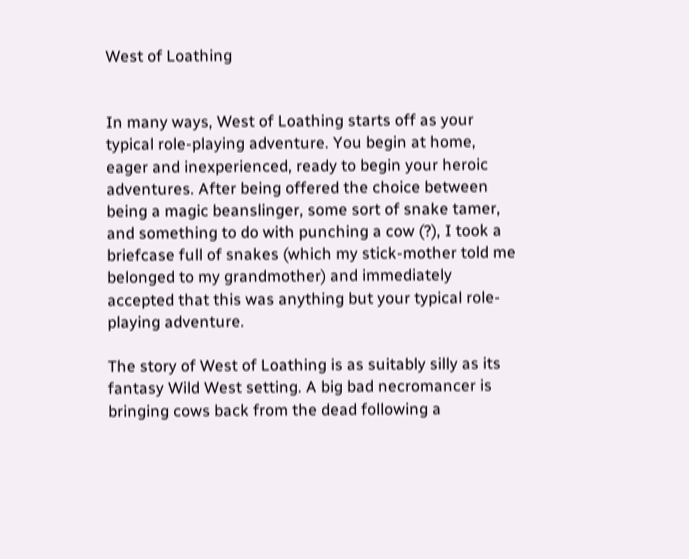West of Loathing


In many ways, West of Loathing starts off as your typical role-playing adventure. You begin at home, eager and inexperienced, ready to begin your heroic adventures. After being offered the choice between being a magic beanslinger, some sort of snake tamer, and something to do with punching a cow (?), I took a briefcase full of snakes (which my stick-mother told me belonged to my grandmother) and immediately accepted that this was anything but your typical role-playing adventure.

The story of West of Loathing is as suitably silly as its fantasy Wild West setting. A big bad necromancer is bringing cows back from the dead following a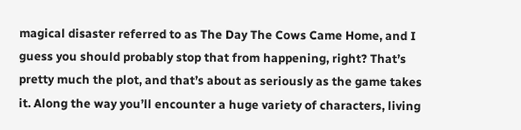magical disaster referred to as The Day The Cows Came Home, and I guess you should probably stop that from happening, right? That’s pretty much the plot, and that’s about as seriously as the game takes it. Along the way you’ll encounter a huge variety of characters, living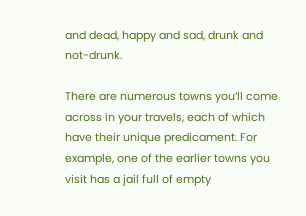and dead, happy and sad, drunk and not-drunk.

There are numerous towns you’ll come across in your travels, each of which have their unique predicament. For example, one of the earlier towns you visit has a jail full of empty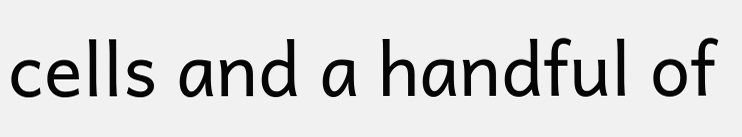cells and a handful of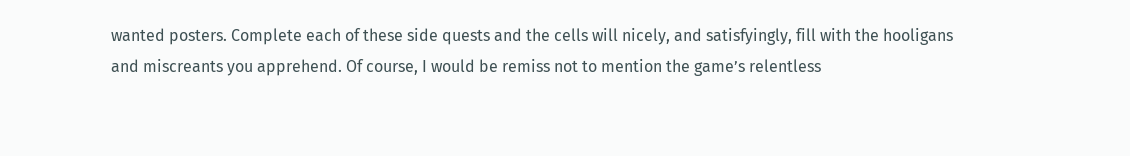wanted posters. Complete each of these side quests and the cells will nicely, and satisfyingly, fill with the hooligans and miscreants you apprehend. Of course, I would be remiss not to mention the game’s relentless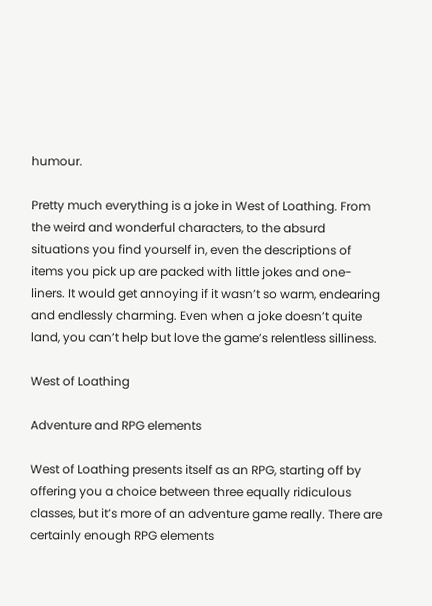humour.

Pretty much everything is a joke in West of Loathing. From the weird and wonderful characters, to the absurd situations you find yourself in, even the descriptions of items you pick up are packed with little jokes and one-liners. It would get annoying if it wasn’t so warm, endearing and endlessly charming. Even when a joke doesn’t quite land, you can’t help but love the game’s relentless silliness.

West of Loathing

Adventure and RPG elements

West of Loathing presents itself as an RPG, starting off by offering you a choice between three equally ridiculous classes, but it’s more of an adventure game really. There are certainly enough RPG elements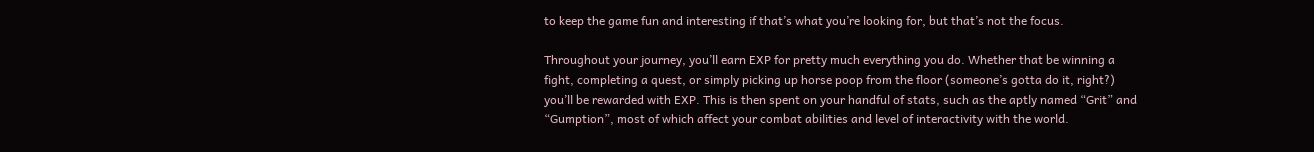to keep the game fun and interesting if that’s what you’re looking for, but that’s not the focus.

Throughout your journey, you’ll earn EXP for pretty much everything you do. Whether that be winning a fight, completing a quest, or simply picking up horse poop from the floor (someone’s gotta do it, right?) you’ll be rewarded with EXP. This is then spent on your handful of stats, such as the aptly named “Grit” and “Gumption”, most of which affect your combat abilities and level of interactivity with the world.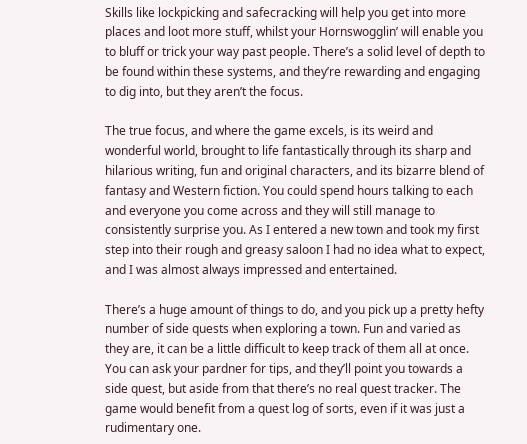Skills like lockpicking and safecracking will help you get into more places and loot more stuff, whilst your Hornswogglin’ will enable you to bluff or trick your way past people. There’s a solid level of depth to be found within these systems, and they’re rewarding and engaging to dig into, but they aren’t the focus.

The true focus, and where the game excels, is its weird and wonderful world, brought to life fantastically through its sharp and hilarious writing, fun and original characters, and its bizarre blend of fantasy and Western fiction. You could spend hours talking to each and everyone you come across and they will still manage to consistently surprise you. As I entered a new town and took my first step into their rough and greasy saloon I had no idea what to expect, and I was almost always impressed and entertained.

There’s a huge amount of things to do, and you pick up a pretty hefty number of side quests when exploring a town. Fun and varied as they are, it can be a little difficult to keep track of them all at once. You can ask your pardner for tips, and they’ll point you towards a side quest, but aside from that there’s no real quest tracker. The game would benefit from a quest log of sorts, even if it was just a rudimentary one.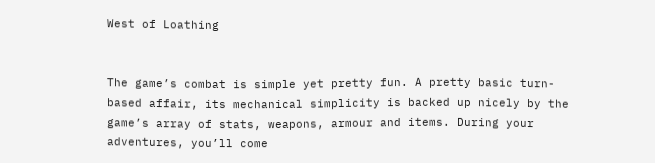West of Loathing


The game’s combat is simple yet pretty fun. A pretty basic turn-based affair, its mechanical simplicity is backed up nicely by the game’s array of stats, weapons, armour and items. During your adventures, you’ll come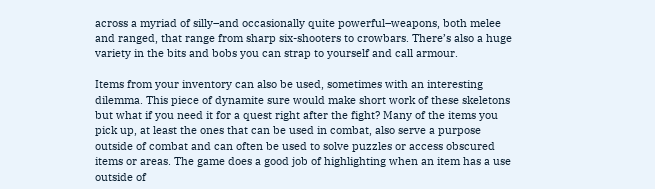across a myriad of silly–and occasionally quite powerful–weapons, both melee and ranged, that range from sharp six-shooters to crowbars. There’s also a huge variety in the bits and bobs you can strap to yourself and call armour.

Items from your inventory can also be used, sometimes with an interesting dilemma. This piece of dynamite sure would make short work of these skeletons but what if you need it for a quest right after the fight? Many of the items you pick up, at least the ones that can be used in combat, also serve a purpose outside of combat and can often be used to solve puzzles or access obscured items or areas. The game does a good job of highlighting when an item has a use outside of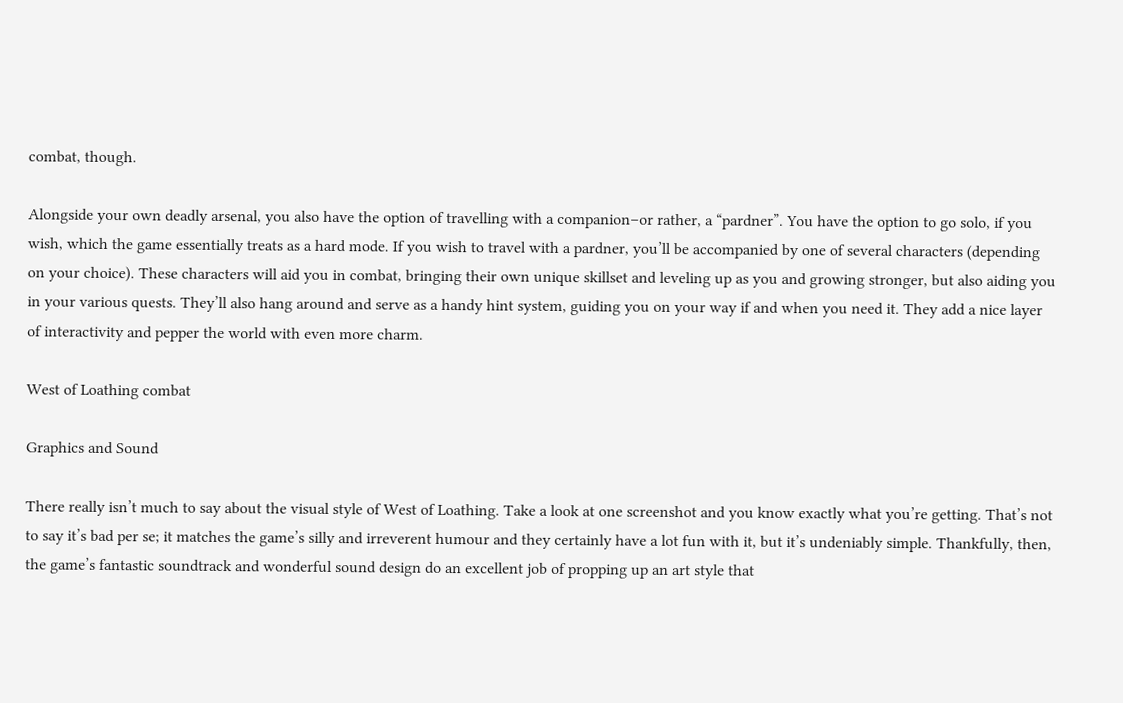combat, though.

Alongside your own deadly arsenal, you also have the option of travelling with a companion–or rather, a “pardner”. You have the option to go solo, if you wish, which the game essentially treats as a hard mode. If you wish to travel with a pardner, you’ll be accompanied by one of several characters (depending on your choice). These characters will aid you in combat, bringing their own unique skillset and leveling up as you and growing stronger, but also aiding you in your various quests. They’ll also hang around and serve as a handy hint system, guiding you on your way if and when you need it. They add a nice layer of interactivity and pepper the world with even more charm.

West of Loathing combat

Graphics and Sound

There really isn’t much to say about the visual style of West of Loathing. Take a look at one screenshot and you know exactly what you’re getting. That’s not to say it’s bad per se; it matches the game’s silly and irreverent humour and they certainly have a lot fun with it, but it’s undeniably simple. Thankfully, then, the game’s fantastic soundtrack and wonderful sound design do an excellent job of propping up an art style that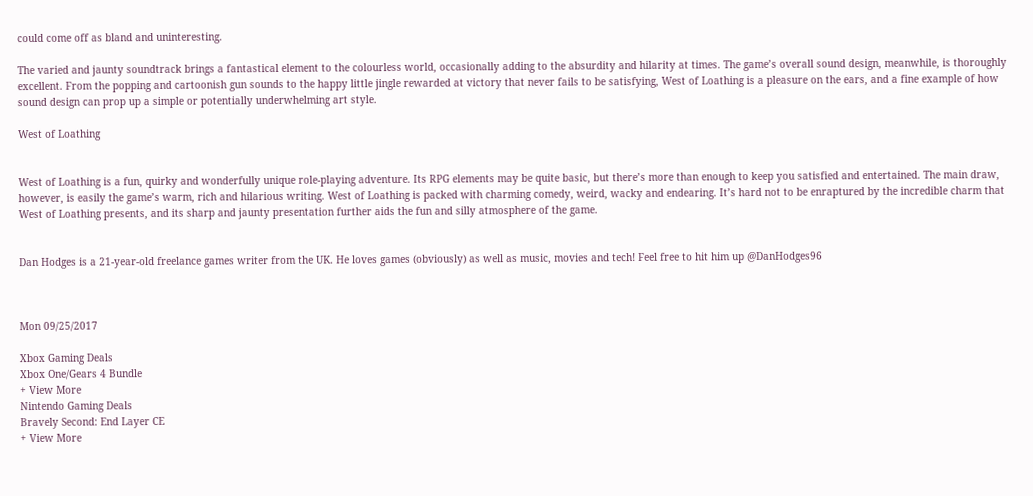could come off as bland and uninteresting.

The varied and jaunty soundtrack brings a fantastical element to the colourless world, occasionally adding to the absurdity and hilarity at times. The game’s overall sound design, meanwhile, is thoroughly excellent. From the popping and cartoonish gun sounds to the happy little jingle rewarded at victory that never fails to be satisfying, West of Loathing is a pleasure on the ears, and a fine example of how sound design can prop up a simple or potentially underwhelming art style.

West of Loathing


West of Loathing is a fun, quirky and wonderfully unique role-playing adventure. Its RPG elements may be quite basic, but there’s more than enough to keep you satisfied and entertained. The main draw, however, is easily the game’s warm, rich and hilarious writing. West of Loathing is packed with charming comedy, weird, wacky and endearing. It’s hard not to be enraptured by the incredible charm that West of Loathing presents, and its sharp and jaunty presentation further aids the fun and silly atmosphere of the game.


Dan Hodges is a 21-year-old freelance games writer from the UK. He loves games (obviously) as well as music, movies and tech! Feel free to hit him up @DanHodges96



Mon 09/25/2017

Xbox Gaming Deals
Xbox One/Gears 4 Bundle
+ View More
Nintendo Gaming Deals
Bravely Second: End Layer CE
+ View More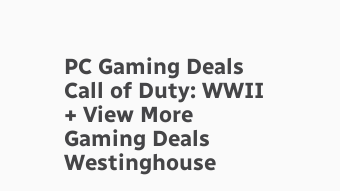PC Gaming Deals
Call of Duty: WWII
+ View More
Gaming Deals
Westinghouse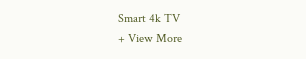Smart 4k TV
+ View More